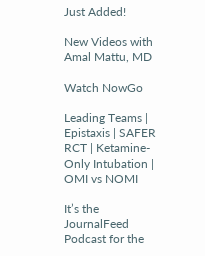Just Added!

New Videos with Amal Mattu, MD

Watch NowGo

Leading Teams | Epistaxis | SAFER RCT | Ketamine-Only Intubation | OMI vs NOMI

It’s the JournalFeed Podcast for the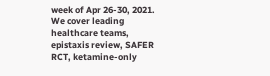week of Apr 26-30, 2021. We cover leading healthcare teams, epistaxis review, SAFER RCT, ketamine-only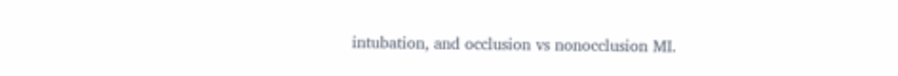intubation, and occlusion vs nonocclusion MI.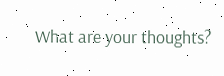What are your thoughts?